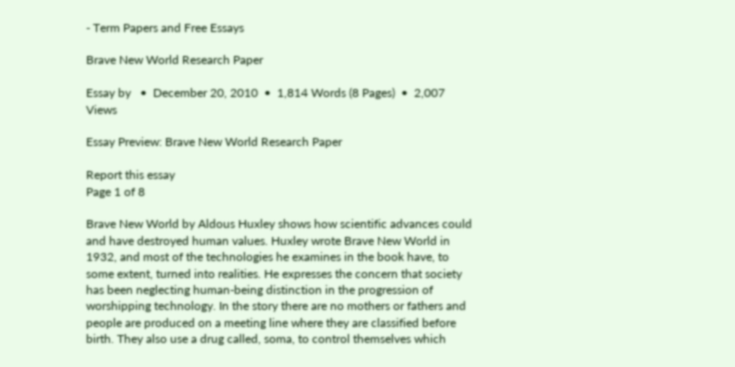- Term Papers and Free Essays

Brave New World Research Paper

Essay by   •  December 20, 2010  •  1,814 Words (8 Pages)  •  2,007 Views

Essay Preview: Brave New World Research Paper

Report this essay
Page 1 of 8

Brave New World by Aldous Huxley shows how scientific advances could and have destroyed human values. Huxley wrote Brave New World in 1932, and most of the technologies he examines in the book have, to some extent, turned into realities. He expresses the concern that society has been neglecting human-being distinction in the progression of worshipping technology. In the story there are no mothers or fathers and people are produced on a meeting line where they are classified before birth. They also use a drug called, soma, to control themselves which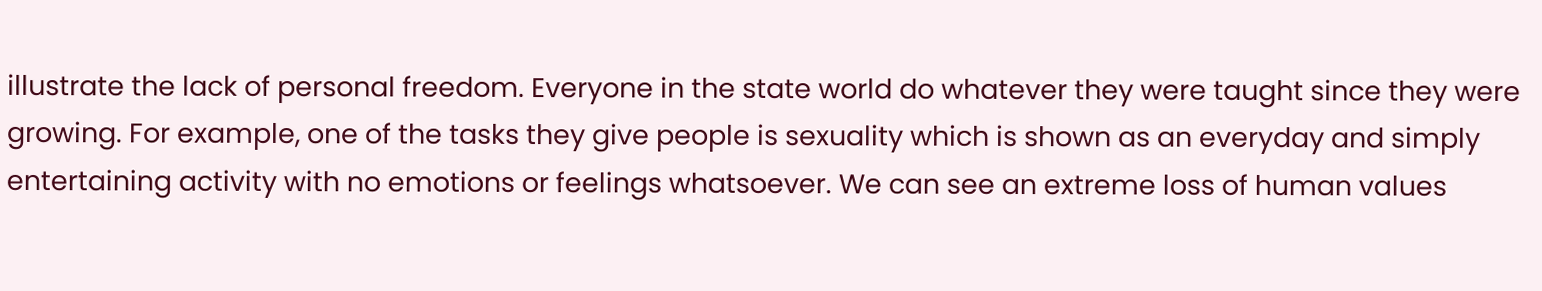illustrate the lack of personal freedom. Everyone in the state world do whatever they were taught since they were growing. For example, one of the tasks they give people is sexuality which is shown as an everyday and simply entertaining activity with no emotions or feelings whatsoever. We can see an extreme loss of human values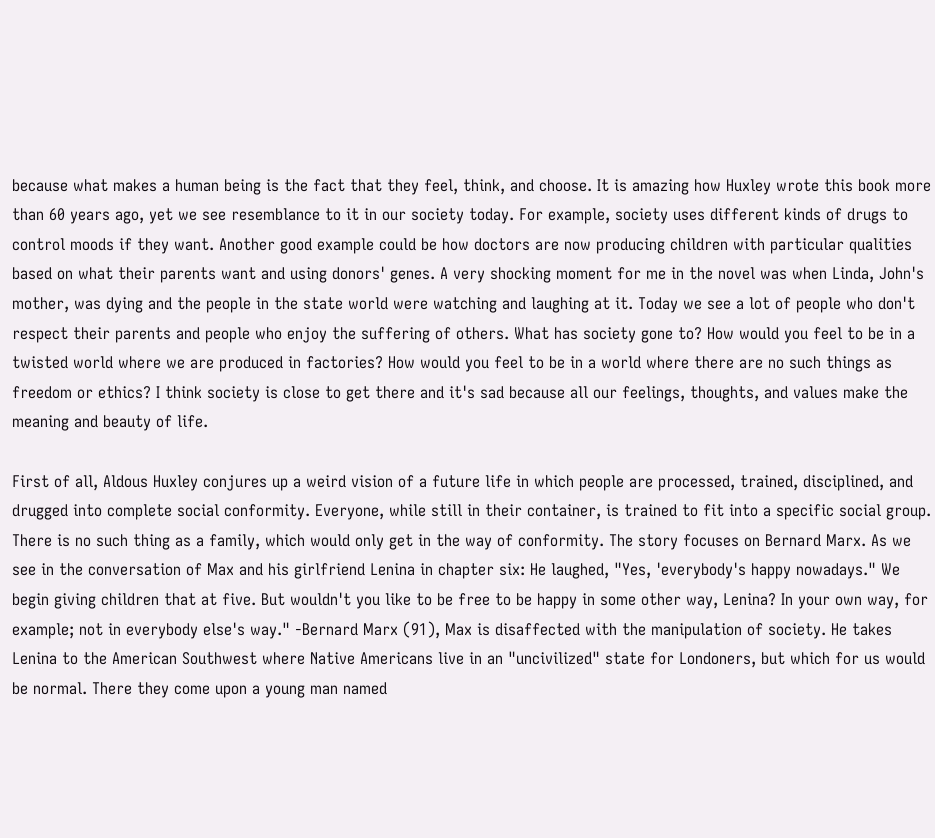because what makes a human being is the fact that they feel, think, and choose. It is amazing how Huxley wrote this book more than 60 years ago, yet we see resemblance to it in our society today. For example, society uses different kinds of drugs to control moods if they want. Another good example could be how doctors are now producing children with particular qualities based on what their parents want and using donors' genes. A very shocking moment for me in the novel was when Linda, John's mother, was dying and the people in the state world were watching and laughing at it. Today we see a lot of people who don't respect their parents and people who enjoy the suffering of others. What has society gone to? How would you feel to be in a twisted world where we are produced in factories? How would you feel to be in a world where there are no such things as freedom or ethics? I think society is close to get there and it's sad because all our feelings, thoughts, and values make the meaning and beauty of life.

First of all, Aldous Huxley conjures up a weird vision of a future life in which people are processed, trained, disciplined, and drugged into complete social conformity. Everyone, while still in their container, is trained to fit into a specific social group. There is no such thing as a family, which would only get in the way of conformity. The story focuses on Bernard Marx. As we see in the conversation of Max and his girlfriend Lenina in chapter six: He laughed, "Yes, 'everybody's happy nowadays." We begin giving children that at five. But wouldn't you like to be free to be happy in some other way, Lenina? In your own way, for example; not in everybody else's way." -Bernard Marx (91), Max is disaffected with the manipulation of society. He takes Lenina to the American Southwest where Native Americans live in an "uncivilized" state for Londoners, but which for us would be normal. There they come upon a young man named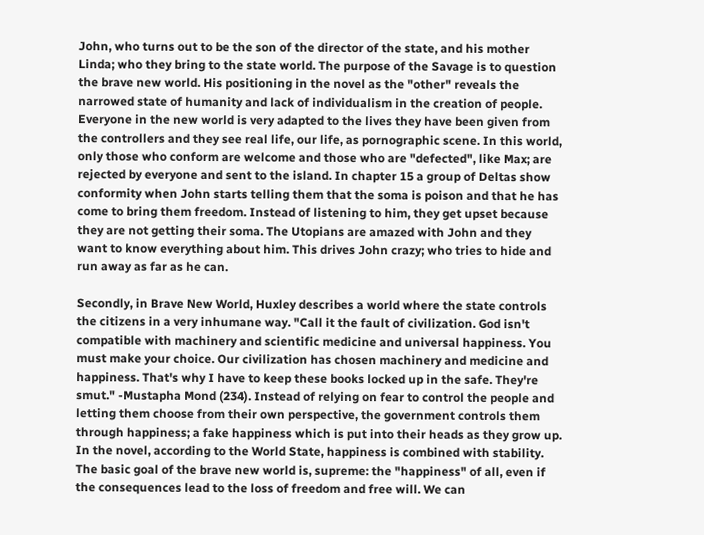John, who turns out to be the son of the director of the state, and his mother Linda; who they bring to the state world. The purpose of the Savage is to question the brave new world. His positioning in the novel as the "other" reveals the narrowed state of humanity and lack of individualism in the creation of people. Everyone in the new world is very adapted to the lives they have been given from the controllers and they see real life, our life, as pornographic scene. In this world, only those who conform are welcome and those who are "defected", like Max; are rejected by everyone and sent to the island. In chapter 15 a group of Deltas show conformity when John starts telling them that the soma is poison and that he has come to bring them freedom. Instead of listening to him, they get upset because they are not getting their soma. The Utopians are amazed with John and they want to know everything about him. This drives John crazy; who tries to hide and run away as far as he can.

Secondly, in Brave New World, Huxley describes a world where the state controls the citizens in a very inhumane way. "Call it the fault of civilization. God isn't compatible with machinery and scientific medicine and universal happiness. You must make your choice. Our civilization has chosen machinery and medicine and happiness. That's why I have to keep these books locked up in the safe. They're smut." -Mustapha Mond (234). Instead of relying on fear to control the people and letting them choose from their own perspective, the government controls them through happiness; a fake happiness which is put into their heads as they grow up. In the novel, according to the World State, happiness is combined with stability. The basic goal of the brave new world is, supreme: the "happiness" of all, even if the consequences lead to the loss of freedom and free will. We can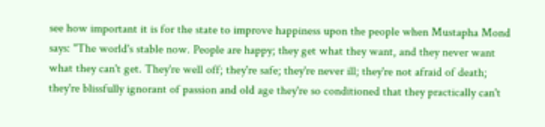see how important it is for the state to improve happiness upon the people when Mustapha Mond says: "The world's stable now. People are happy; they get what they want, and they never want what they can't get. They're well off; they're safe; they're never ill; they're not afraid of death; they're blissfully ignorant of passion and old age they're so conditioned that they practically can't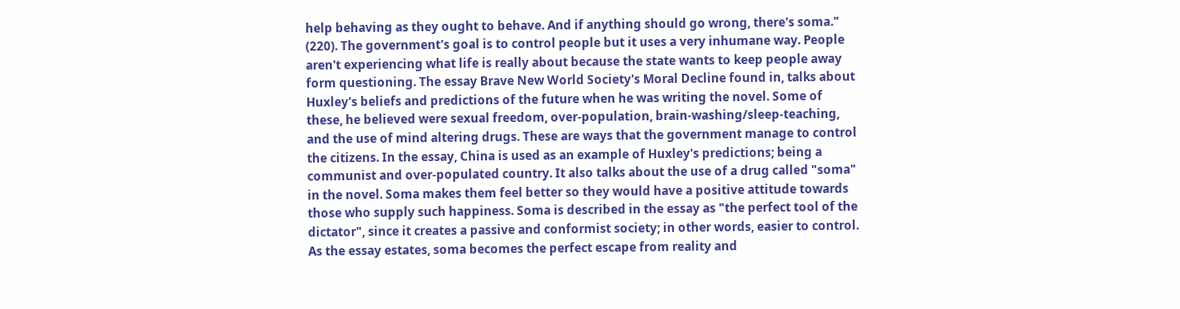help behaving as they ought to behave. And if anything should go wrong, there's soma." (220). The government's goal is to control people but it uses a very inhumane way. People aren't experiencing what life is really about because the state wants to keep people away form questioning. The essay Brave New World Society's Moral Decline found in, talks about Huxley's beliefs and predictions of the future when he was writing the novel. Some of these, he believed were sexual freedom, over-population, brain-washing/sleep-teaching, and the use of mind altering drugs. These are ways that the government manage to control the citizens. In the essay, China is used as an example of Huxley's predictions; being a communist and over-populated country. It also talks about the use of a drug called "soma" in the novel. Soma makes them feel better so they would have a positive attitude towards those who supply such happiness. Soma is described in the essay as "the perfect tool of the dictator", since it creates a passive and conformist society; in other words, easier to control. As the essay estates, soma becomes the perfect escape from reality and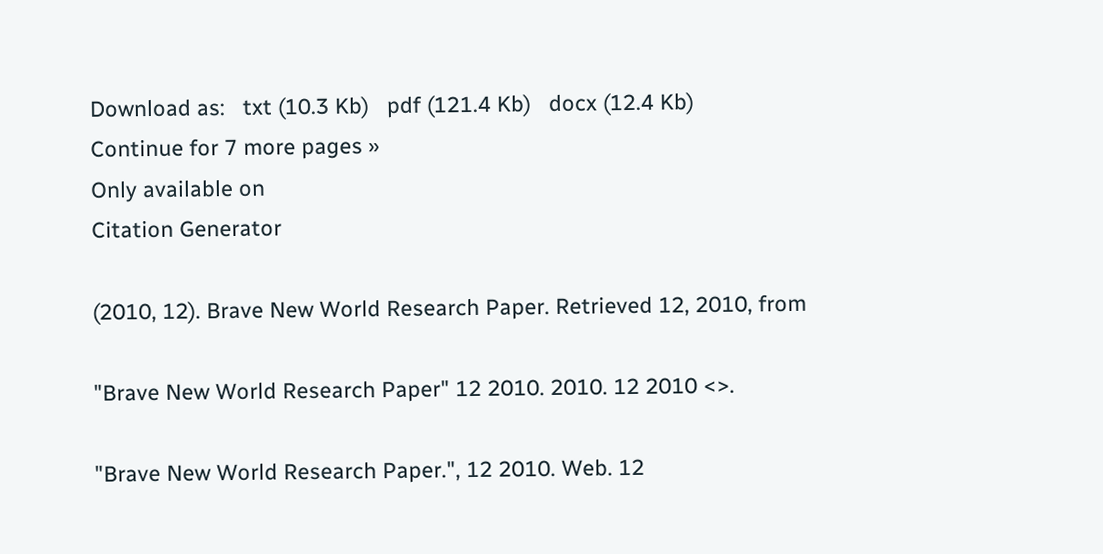Download as:   txt (10.3 Kb)   pdf (121.4 Kb)   docx (12.4 Kb)
Continue for 7 more pages »
Only available on
Citation Generator

(2010, 12). Brave New World Research Paper. Retrieved 12, 2010, from

"Brave New World Research Paper" 12 2010. 2010. 12 2010 <>.

"Brave New World Research Paper.", 12 2010. Web. 12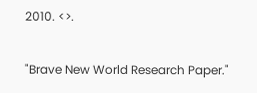2010. <>.

"Brave New World Research Paper."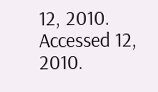12, 2010. Accessed 12, 2010.